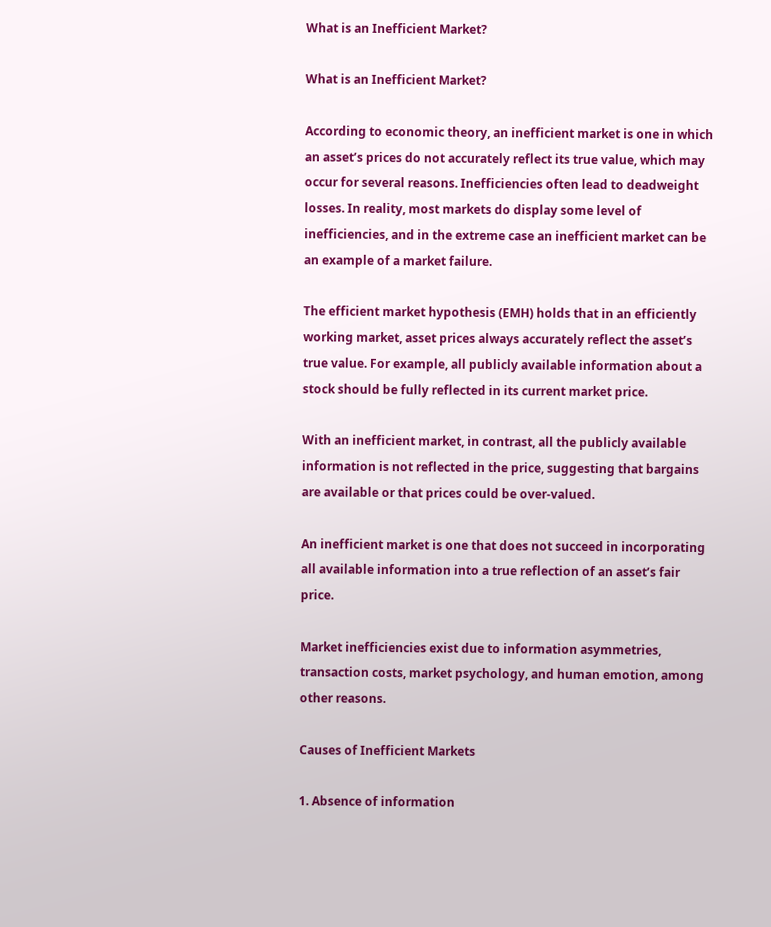What is an Inefficient Market?

What is an Inefficient Market?

According to economic theory, an inefficient market is one in which an asset’s prices do not accurately reflect its true value, which may occur for several reasons. Inefficiencies often lead to deadweight losses. In reality, most markets do display some level of inefficiencies, and in the extreme case an inefficient market can be an example of a market failure.

The efficient market hypothesis (EMH) holds that in an efficiently working market, asset prices always accurately reflect the asset’s true value. For example, all publicly available information about a stock should be fully reflected in its current market price.

With an inefficient market, in contrast, all the publicly available information is not reflected in the price, suggesting that bargains are available or that prices could be over-valued.

An inefficient market is one that does not succeed in incorporating all available information into a true reflection of an asset’s fair price.

Market inefficiencies exist due to information asymmetries, transaction costs, market psychology, and human emotion, among other reasons.

Causes of Inefficient Markets

1. Absence of information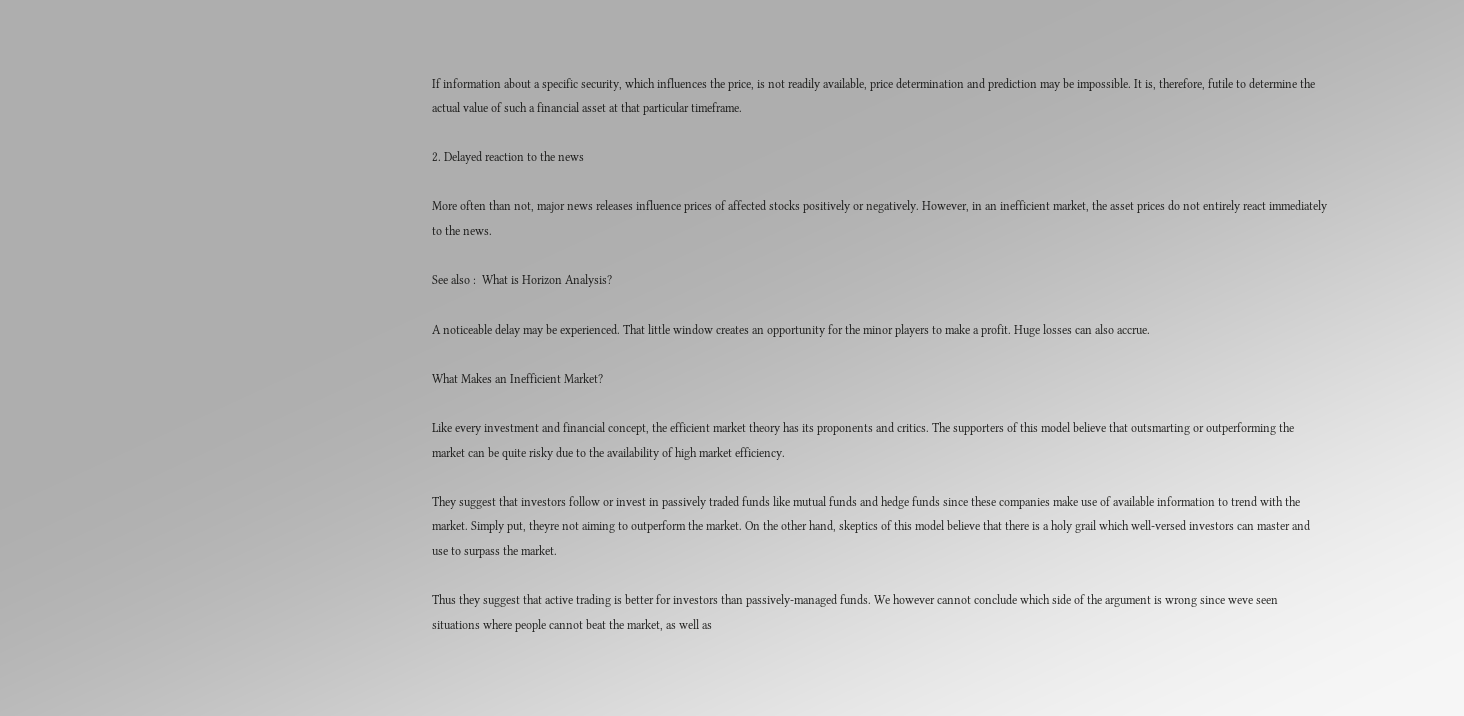If information about a specific security, which influences the price, is not readily available, price determination and prediction may be impossible. It is, therefore, futile to determine the actual value of such a financial asset at that particular timeframe.

2. Delayed reaction to the news

More often than not, major news releases influence prices of affected stocks positively or negatively. However, in an inefficient market, the asset prices do not entirely react immediately to the news.

See also :  What is Horizon Analysis?

A noticeable delay may be experienced. That little window creates an opportunity for the minor players to make a profit. Huge losses can also accrue.

What Makes an Inefficient Market?

Like every investment and financial concept, the efficient market theory has its proponents and critics. The supporters of this model believe that outsmarting or outperforming the market can be quite risky due to the availability of high market efficiency.

They suggest that investors follow or invest in passively traded funds like mutual funds and hedge funds since these companies make use of available information to trend with the market. Simply put, theyre not aiming to outperform the market. On the other hand, skeptics of this model believe that there is a holy grail which well-versed investors can master and use to surpass the market.

Thus they suggest that active trading is better for investors than passively-managed funds. We however cannot conclude which side of the argument is wrong since weve seen situations where people cannot beat the market, as well as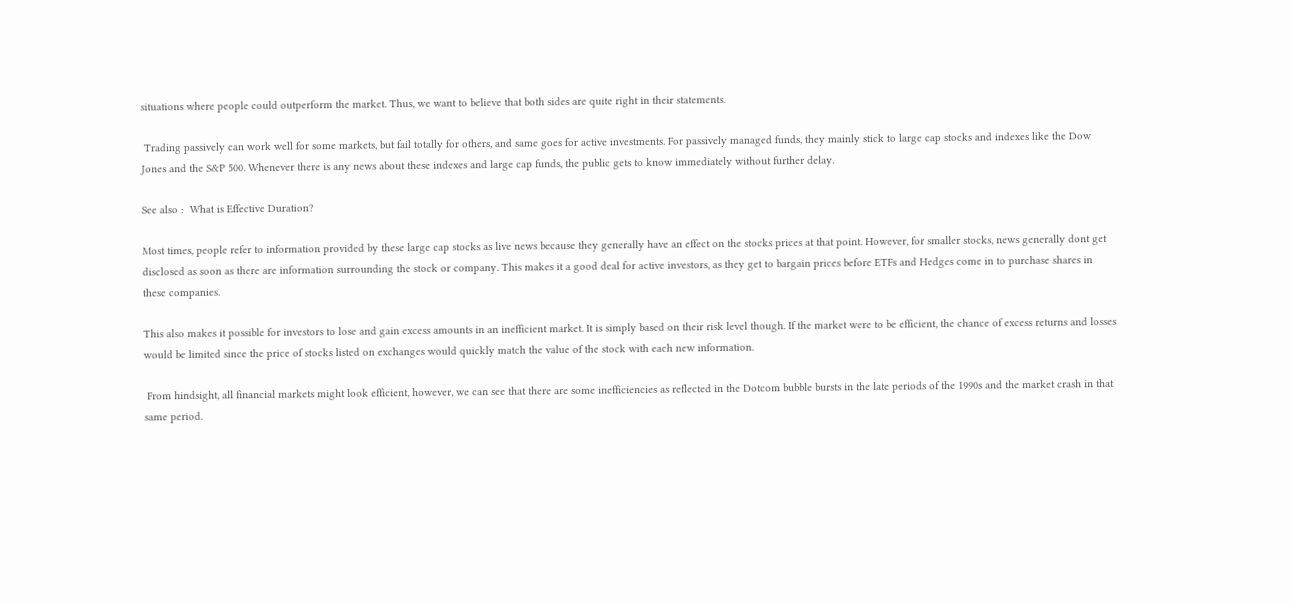situations where people could outperform the market. Thus, we want to believe that both sides are quite right in their statements.

 Trading passively can work well for some markets, but fail totally for others, and same goes for active investments. For passively managed funds, they mainly stick to large cap stocks and indexes like the Dow Jones and the S&P 500. Whenever there is any news about these indexes and large cap funds, the public gets to know immediately without further delay.

See also :  What is Effective Duration?

Most times, people refer to information provided by these large cap stocks as live news because they generally have an effect on the stocks prices at that point. However, for smaller stocks, news generally dont get disclosed as soon as there are information surrounding the stock or company. This makes it a good deal for active investors, as they get to bargain prices before ETFs and Hedges come in to purchase shares in these companies.

This also makes it possible for investors to lose and gain excess amounts in an inefficient market. It is simply based on their risk level though. If the market were to be efficient, the chance of excess returns and losses would be limited since the price of stocks listed on exchanges would quickly match the value of the stock with each new information.

 From hindsight, all financial markets might look efficient, however, we can see that there are some inefficiencies as reflected in the Dotcom bubble bursts in the late periods of the 1990s and the market crash in that same period.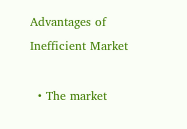Advantages of Inefficient Market

  • The market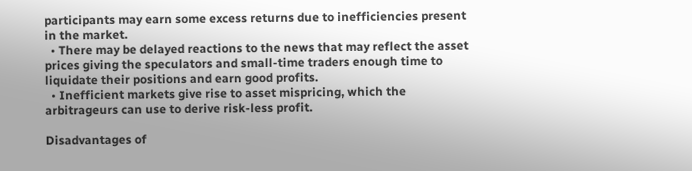participants may earn some excess returns due to inefficiencies present in the market.
  • There may be delayed reactions to the news that may reflect the asset prices giving the speculators and small-time traders enough time to liquidate their positions and earn good profits.
  • Inefficient markets give rise to asset mispricing, which the arbitrageurs can use to derive risk-less profit.

Disadvantages of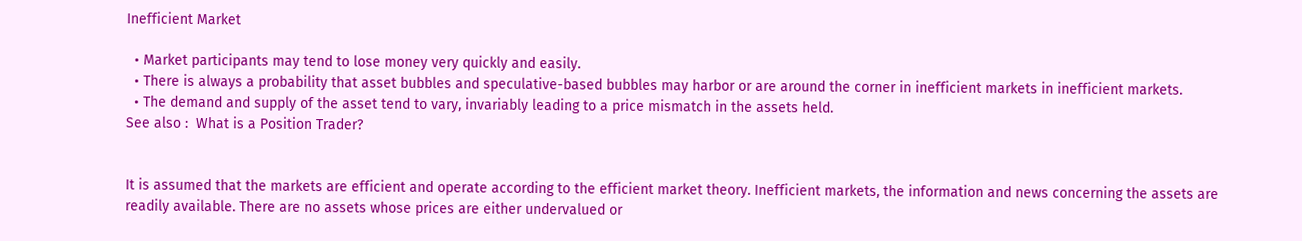Inefficient Market

  • Market participants may tend to lose money very quickly and easily.
  • There is always a probability that asset bubbles and speculative-based bubbles may harbor or are around the corner in inefficient markets in inefficient markets.
  • The demand and supply of the asset tend to vary, invariably leading to a price mismatch in the assets held.
See also :  What is a Position Trader?


It is assumed that the markets are efficient and operate according to the efficient market theory. Inefficient markets, the information and news concerning the assets are readily available. There are no assets whose prices are either undervalued or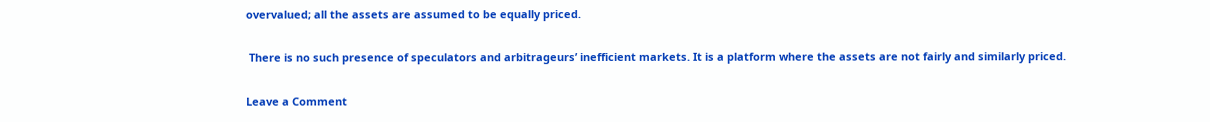overvalued; all the assets are assumed to be equally priced.

 There is no such presence of speculators and arbitrageurs’ inefficient markets. It is a platform where the assets are not fairly and similarly priced.

Leave a Comment